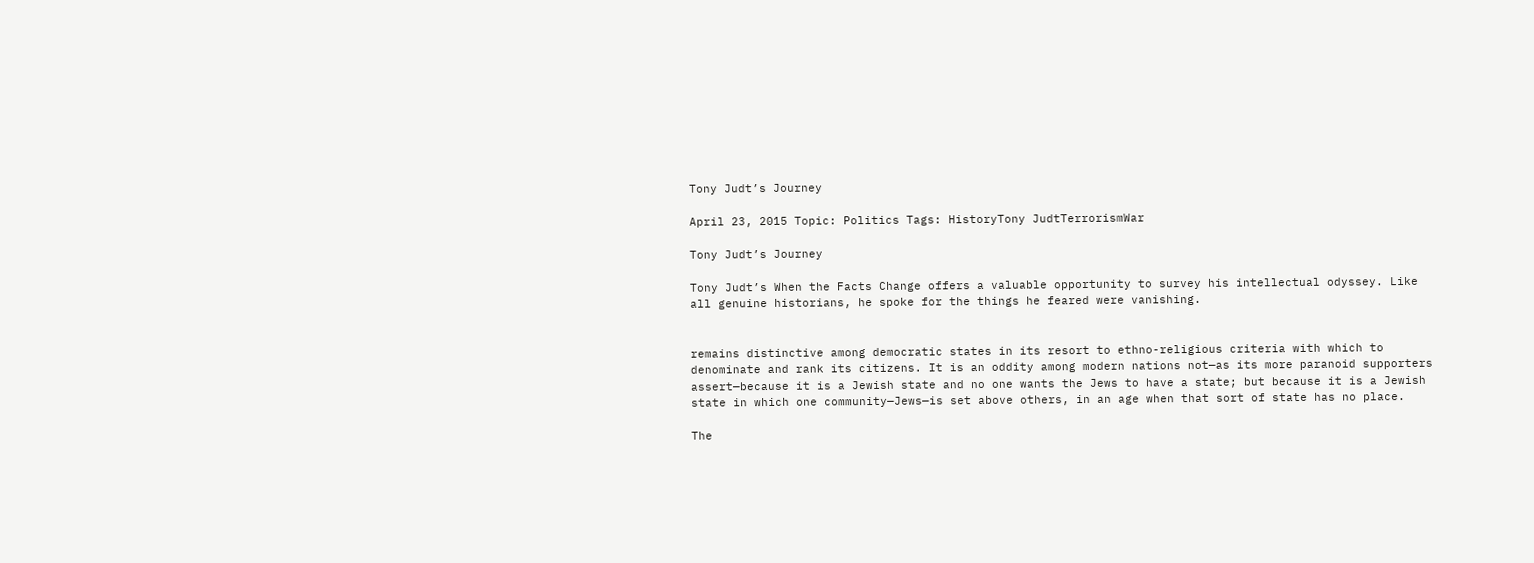Tony Judt’s Journey

April 23, 2015 Topic: Politics Tags: HistoryTony JudtTerrorismWar

Tony Judt’s Journey

Tony Judt’s When the Facts Change offers a valuable opportunity to survey his intellectual odyssey. Like all genuine historians, he spoke for the things he feared were vanishing.


remains distinctive among democratic states in its resort to ethno-religious criteria with which to denominate and rank its citizens. It is an oddity among modern nations not—as its more paranoid supporters assert—because it is a Jewish state and no one wants the Jews to have a state; but because it is a Jewish state in which one community—Jews—is set above others, in an age when that sort of state has no place.

The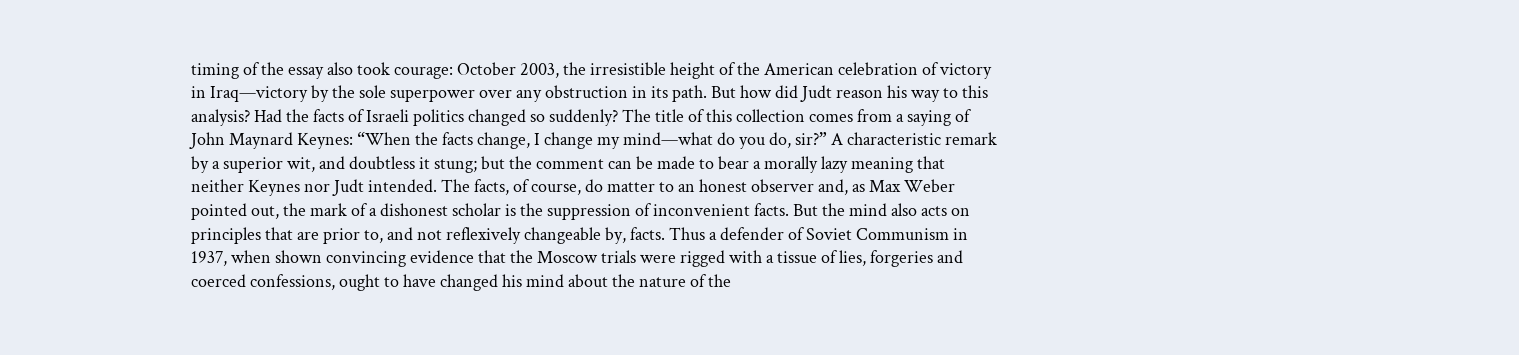timing of the essay also took courage: October 2003, the irresistible height of the American celebration of victory in Iraq—victory by the sole superpower over any obstruction in its path. But how did Judt reason his way to this analysis? Had the facts of Israeli politics changed so suddenly? The title of this collection comes from a saying of John Maynard Keynes: “When the facts change, I change my mind—what do you do, sir?” A characteristic remark by a superior wit, and doubtless it stung; but the comment can be made to bear a morally lazy meaning that neither Keynes nor Judt intended. The facts, of course, do matter to an honest observer and, as Max Weber pointed out, the mark of a dishonest scholar is the suppression of inconvenient facts. But the mind also acts on principles that are prior to, and not reflexively changeable by, facts. Thus a defender of Soviet Communism in 1937, when shown convincing evidence that the Moscow trials were rigged with a tissue of lies, forgeries and coerced confessions, ought to have changed his mind about the nature of the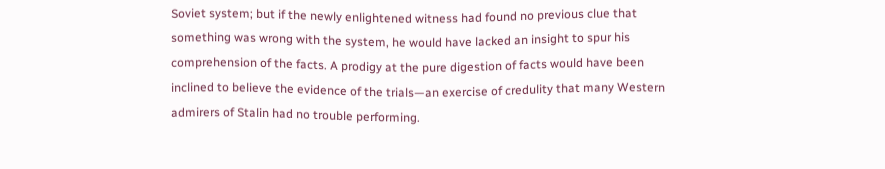Soviet system; but if the newly enlightened witness had found no previous clue that something was wrong with the system, he would have lacked an insight to spur his comprehension of the facts. A prodigy at the pure digestion of facts would have been inclined to believe the evidence of the trials—an exercise of credulity that many Western admirers of Stalin had no trouble performing.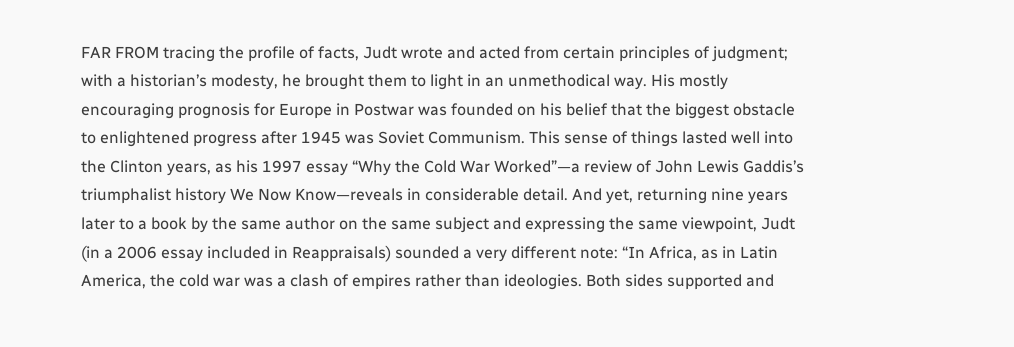FAR FROM tracing the profile of facts, Judt wrote and acted from certain principles of judgment; with a historian’s modesty, he brought them to light in an unmethodical way. His mostly encouraging prognosis for Europe in Postwar was founded on his belief that the biggest obstacle to enlightened progress after 1945 was Soviet Communism. This sense of things lasted well into the Clinton years, as his 1997 essay “Why the Cold War Worked”—a review of John Lewis Gaddis’s triumphalist history We Now Know—reveals in considerable detail. And yet, returning nine years later to a book by the same author on the same subject and expressing the same viewpoint, Judt (in a 2006 essay included in Reappraisals) sounded a very different note: “In Africa, as in Latin America, the cold war was a clash of empires rather than ideologies. Both sides supported and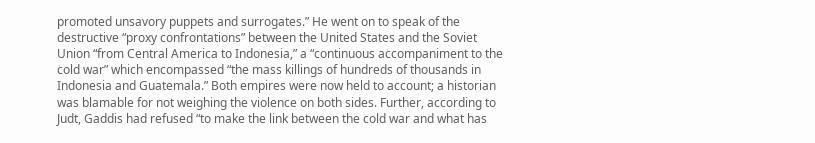promoted unsavory puppets and surrogates.” He went on to speak of the destructive “proxy confrontations” between the United States and the Soviet Union “from Central America to Indonesia,” a “continuous accompaniment to the cold war” which encompassed “the mass killings of hundreds of thousands in Indonesia and Guatemala.” Both empires were now held to account; a historian was blamable for not weighing the violence on both sides. Further, according to Judt, Gaddis had refused “to make the link between the cold war and what has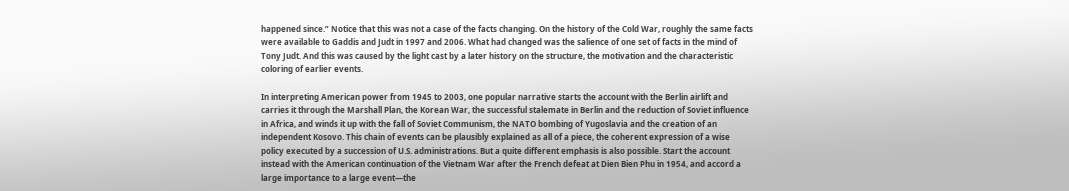happened since.” Notice that this was not a case of the facts changing. On the history of the Cold War, roughly the same facts were available to Gaddis and Judt in 1997 and 2006. What had changed was the salience of one set of facts in the mind of Tony Judt. And this was caused by the light cast by a later history on the structure, the motivation and the characteristic coloring of earlier events.

In interpreting American power from 1945 to 2003, one popular narrative starts the account with the Berlin airlift and carries it through the Marshall Plan, the Korean War, the successful stalemate in Berlin and the reduction of Soviet influence in Africa, and winds it up with the fall of Soviet Communism, the NATO bombing of Yugoslavia and the creation of an independent Kosovo. This chain of events can be plausibly explained as all of a piece, the coherent expression of a wise policy executed by a succession of U.S. administrations. But a quite different emphasis is also possible. Start the account instead with the American continuation of the Vietnam War after the French defeat at Dien Bien Phu in 1954, and accord a large importance to a large event—the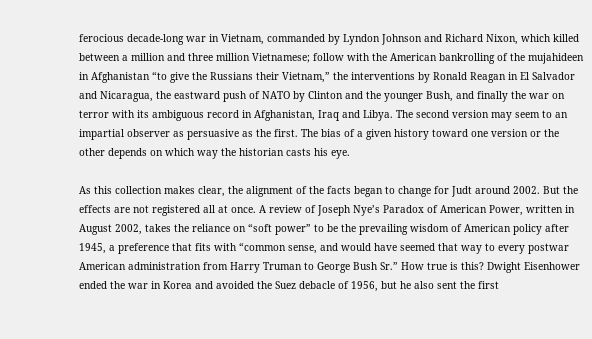ferocious decade-long war in Vietnam, commanded by Lyndon Johnson and Richard Nixon, which killed between a million and three million Vietnamese; follow with the American bankrolling of the mujahideen in Afghanistan “to give the Russians their Vietnam,” the interventions by Ronald Reagan in El Salvador and Nicaragua, the eastward push of NATO by Clinton and the younger Bush, and finally the war on terror with its ambiguous record in Afghanistan, Iraq and Libya. The second version may seem to an impartial observer as persuasive as the first. The bias of a given history toward one version or the other depends on which way the historian casts his eye.

As this collection makes clear, the alignment of the facts began to change for Judt around 2002. But the effects are not registered all at once. A review of Joseph Nye’s Paradox of American Power, written in August 2002, takes the reliance on “soft power” to be the prevailing wisdom of American policy after 1945, a preference that fits with “common sense, and would have seemed that way to every postwar American administration from Harry Truman to George Bush Sr.” How true is this? Dwight Eisenhower ended the war in Korea and avoided the Suez debacle of 1956, but he also sent the first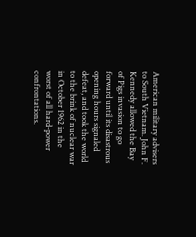American military advisers to South Vietnam. John F. Kennedy allowed the Bay of Pigs invasion to go forward until its disastrous opening hours signaled defeat, and took the world to the brink of nuclear war in October 1962 in the worst of all hard-power confrontations.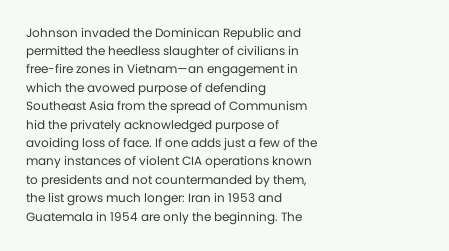Johnson invaded the Dominican Republic and permitted the heedless slaughter of civilians in free-fire zones in Vietnam—an engagement in which the avowed purpose of defending Southeast Asia from the spread of Communism hid the privately acknowledged purpose of avoiding loss of face. If one adds just a few of the many instances of violent CIA operations known to presidents and not countermanded by them, the list grows much longer: Iran in 1953 and Guatemala in 1954 are only the beginning. The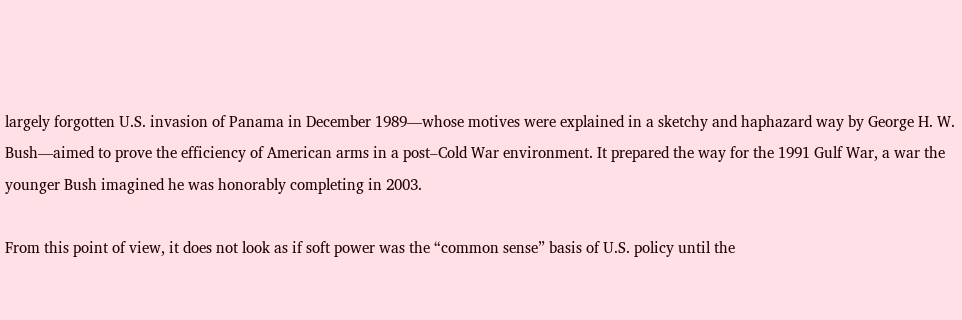largely forgotten U.S. invasion of Panama in December 1989—whose motives were explained in a sketchy and haphazard way by George H. W. Bush—aimed to prove the efficiency of American arms in a post–Cold War environment. It prepared the way for the 1991 Gulf War, a war the younger Bush imagined he was honorably completing in 2003.

From this point of view, it does not look as if soft power was the “common sense” basis of U.S. policy until the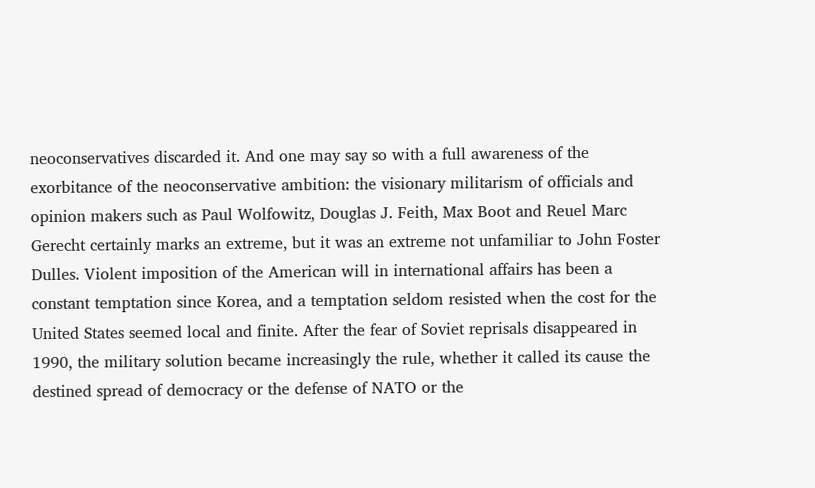neoconservatives discarded it. And one may say so with a full awareness of the exorbitance of the neoconservative ambition: the visionary militarism of officials and opinion makers such as Paul Wolfowitz, Douglas J. Feith, Max Boot and Reuel Marc Gerecht certainly marks an extreme, but it was an extreme not unfamiliar to John Foster Dulles. Violent imposition of the American will in international affairs has been a constant temptation since Korea, and a temptation seldom resisted when the cost for the United States seemed local and finite. After the fear of Soviet reprisals disappeared in 1990, the military solution became increasingly the rule, whether it called its cause the destined spread of democracy or the defense of NATO or the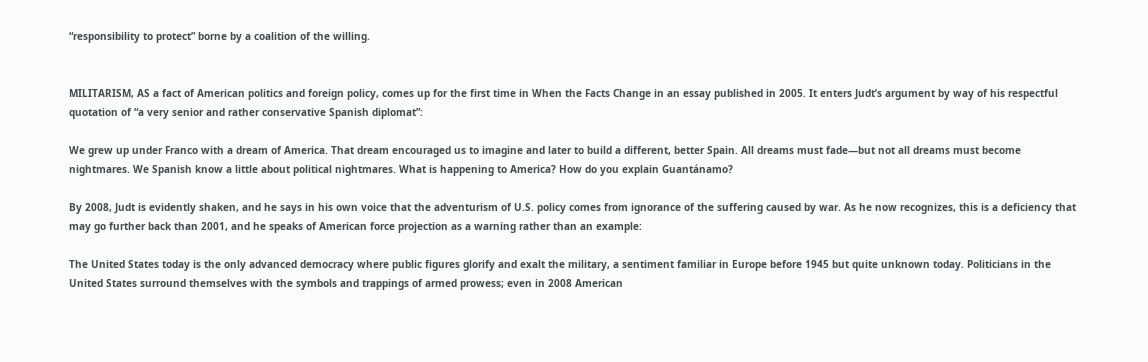“responsibility to protect” borne by a coalition of the willing.


MILITARISM, AS a fact of American politics and foreign policy, comes up for the first time in When the Facts Change in an essay published in 2005. It enters Judt’s argument by way of his respectful quotation of “a very senior and rather conservative Spanish diplomat”:

We grew up under Franco with a dream of America. That dream encouraged us to imagine and later to build a different, better Spain. All dreams must fade—but not all dreams must become nightmares. We Spanish know a little about political nightmares. What is happening to America? How do you explain Guantánamo?

By 2008, Judt is evidently shaken, and he says in his own voice that the adventurism of U.S. policy comes from ignorance of the suffering caused by war. As he now recognizes, this is a deficiency that may go further back than 2001, and he speaks of American force projection as a warning rather than an example:

The United States today is the only advanced democracy where public figures glorify and exalt the military, a sentiment familiar in Europe before 1945 but quite unknown today. Politicians in the United States surround themselves with the symbols and trappings of armed prowess; even in 2008 American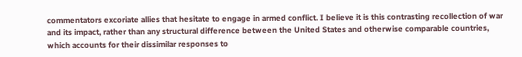commentators excoriate allies that hesitate to engage in armed conflict. I believe it is this contrasting recollection of war and its impact, rather than any structural difference between the United States and otherwise comparable countries, which accounts for their dissimilar responses to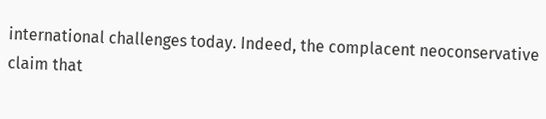international challenges today. Indeed, the complacent neoconservative claim that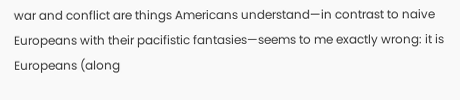war and conflict are things Americans understand—in contrast to naive Europeans with their pacifistic fantasies—seems to me exactly wrong: it is Europeans (along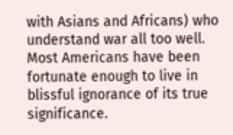with Asians and Africans) who understand war all too well. Most Americans have been fortunate enough to live in blissful ignorance of its true significance.